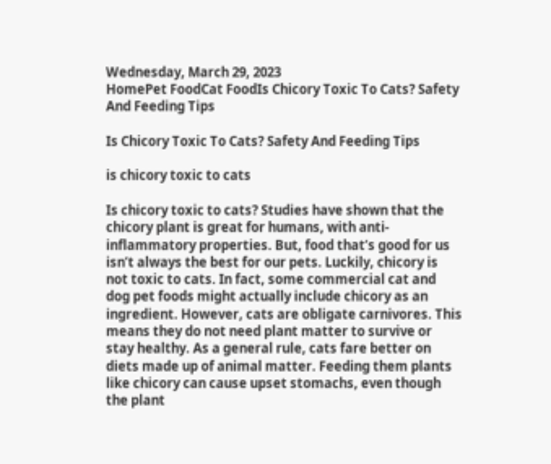Wednesday, March 29, 2023
HomePet FoodCat FoodIs Chicory Toxic To Cats? Safety And Feeding Tips

Is Chicory Toxic To Cats? Safety And Feeding Tips

is chicory toxic to cats

Is chicory toxic to cats? Studies have shown that the chicory plant is great for humans, with anti-inflammatory properties. But, food that’s good for us isn’t always the best for our pets. Luckily, chicory is not toxic to cats. In fact, some commercial cat and dog pet foods might actually include chicory as an ingredient. However, cats are obligate carnivores. This means they do not need plant matter to survive or stay healthy. As a general rule, cats fare better on diets made up of animal matter. Feeding them plants like chicory can cause upset stomachs, even though the plant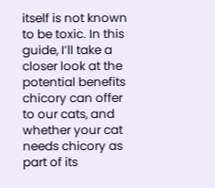itself is not known to be toxic. In this guide, I’ll take a closer look at the potential benefits chicory can offer to our cats, and whether your cat needs chicory as part of its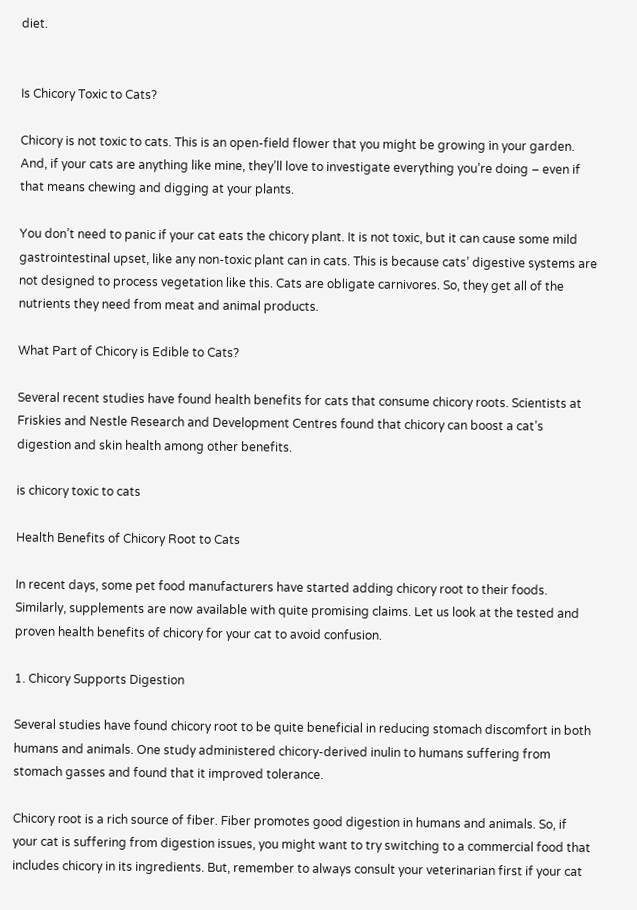diet.


Is Chicory Toxic to Cats?

Chicory is not toxic to cats. This is an open-field flower that you might be growing in your garden. And, if your cats are anything like mine, they’ll love to investigate everything you’re doing – even if that means chewing and digging at your plants.

You don’t need to panic if your cat eats the chicory plant. It is not toxic, but it can cause some mild gastrointestinal upset, like any non-toxic plant can in cats. This is because cats’ digestive systems are not designed to process vegetation like this. Cats are obligate carnivores. So, they get all of the nutrients they need from meat and animal products.

What Part of Chicory is Edible to Cats?

Several recent studies have found health benefits for cats that consume chicory roots. Scientists at Friskies and Nestle Research and Development Centres found that chicory can boost a cat’s digestion and skin health among other benefits.

is chicory toxic to cats

Health Benefits of Chicory Root to Cats

In recent days, some pet food manufacturers have started adding chicory root to their foods. Similarly, supplements are now available with quite promising claims. Let us look at the tested and proven health benefits of chicory for your cat to avoid confusion.

1. Chicory Supports Digestion

Several studies have found chicory root to be quite beneficial in reducing stomach discomfort in both humans and animals. One study administered chicory-derived inulin to humans suffering from stomach gasses and found that it improved tolerance.

Chicory root is a rich source of fiber. Fiber promotes good digestion in humans and animals. So, if your cat is suffering from digestion issues, you might want to try switching to a commercial food that includes chicory in its ingredients. But, remember to always consult your veterinarian first if your cat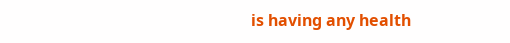is having any health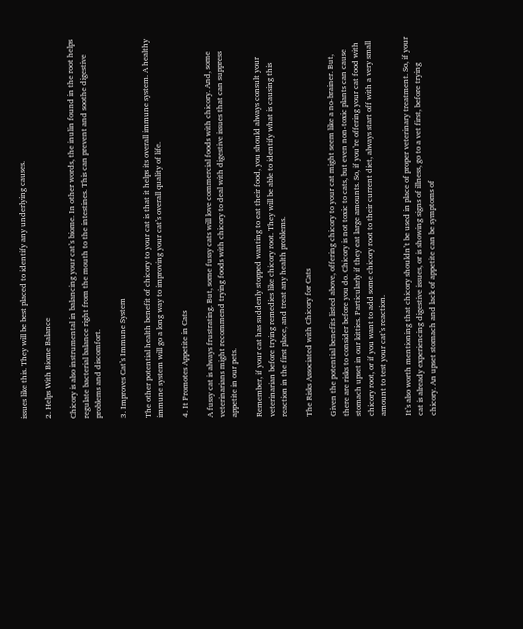issues like this. They will be best placed to identify any underlying causes.

2. Helps With Biome Balance

Chicory is also instrumental in balancing your cat’s biome. In other words, the inulin found in the root helps regulate bacterial balance right from the mouth to the intestines. This can prevent and soothe digestive problems and discomfort.

3. Improves Cat’s Immune System

The other potential health benefit of chicory to your cat is that it helps its overall immune system. A healthy immune system will go a long way to improving your cat’s overall quality of life.

4. It Promotes Appetite in Cats

A fussy cat is always frustrating. But, some fussy cats will love commercial foods with chicory. And, some veterinarians might recommend trying foods with chicory to deal with digestive issues that can suppress appetite in our pets.

Remember, if your cat has suddenly stopped wanting to eat their food, you should always consult your veterinarian before trying remedies like chicory root. They will be able to identify what is causing this reaction in the first place, and treat any health problems.

The Risks Associated with Chicory for Cats

Given the potential benefits listed above, offering chicory to your cat might seem like a no-brainer. But, there are risks to consider before you do. Chicory is not toxic to cats, but even non-toxic plants can cause stomach upset in our kitties. Particularly if they eat large amounts. So, if you’re offering your cat food with chicory root, or if you want to add some chicory root to their current diet, always start off with a very small amount to test your cat’s reaction.

It’s also worth mentioning that chicory shouldn’t be used in place of proper veterinary treatment. So, if your cat is already experiencing digestive issues, or is showing signs of illness, go to a vet first, before trying chicory. An upset stomach and lack of appetite can be symptoms of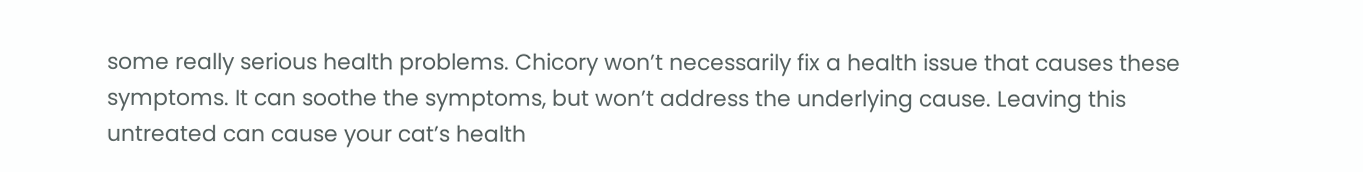some really serious health problems. Chicory won’t necessarily fix a health issue that causes these symptoms. It can soothe the symptoms, but won’t address the underlying cause. Leaving this untreated can cause your cat’s health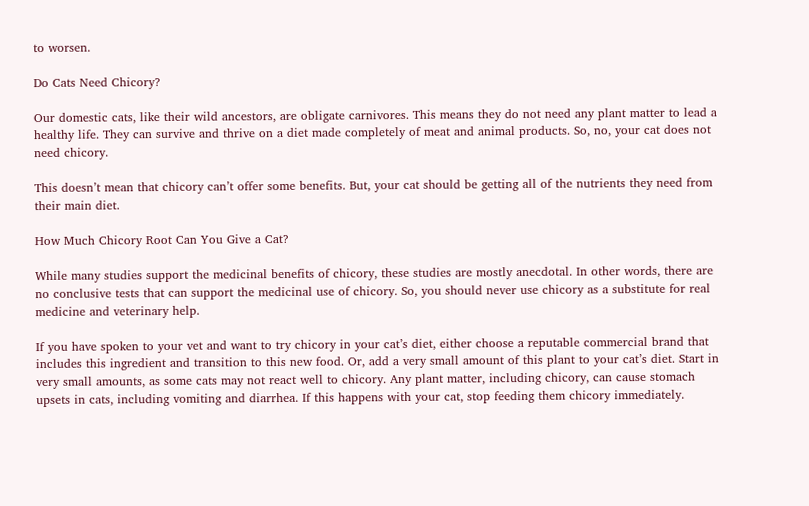to worsen.

Do Cats Need Chicory?

Our domestic cats, like their wild ancestors, are obligate carnivores. This means they do not need any plant matter to lead a healthy life. They can survive and thrive on a diet made completely of meat and animal products. So, no, your cat does not need chicory.

This doesn’t mean that chicory can’t offer some benefits. But, your cat should be getting all of the nutrients they need from their main diet.

How Much Chicory Root Can You Give a Cat?

While many studies support the medicinal benefits of chicory, these studies are mostly anecdotal. In other words, there are no conclusive tests that can support the medicinal use of chicory. So, you should never use chicory as a substitute for real medicine and veterinary help.

If you have spoken to your vet and want to try chicory in your cat’s diet, either choose a reputable commercial brand that includes this ingredient and transition to this new food. Or, add a very small amount of this plant to your cat’s diet. Start in very small amounts, as some cats may not react well to chicory. Any plant matter, including chicory, can cause stomach upsets in cats, including vomiting and diarrhea. If this happens with your cat, stop feeding them chicory immediately.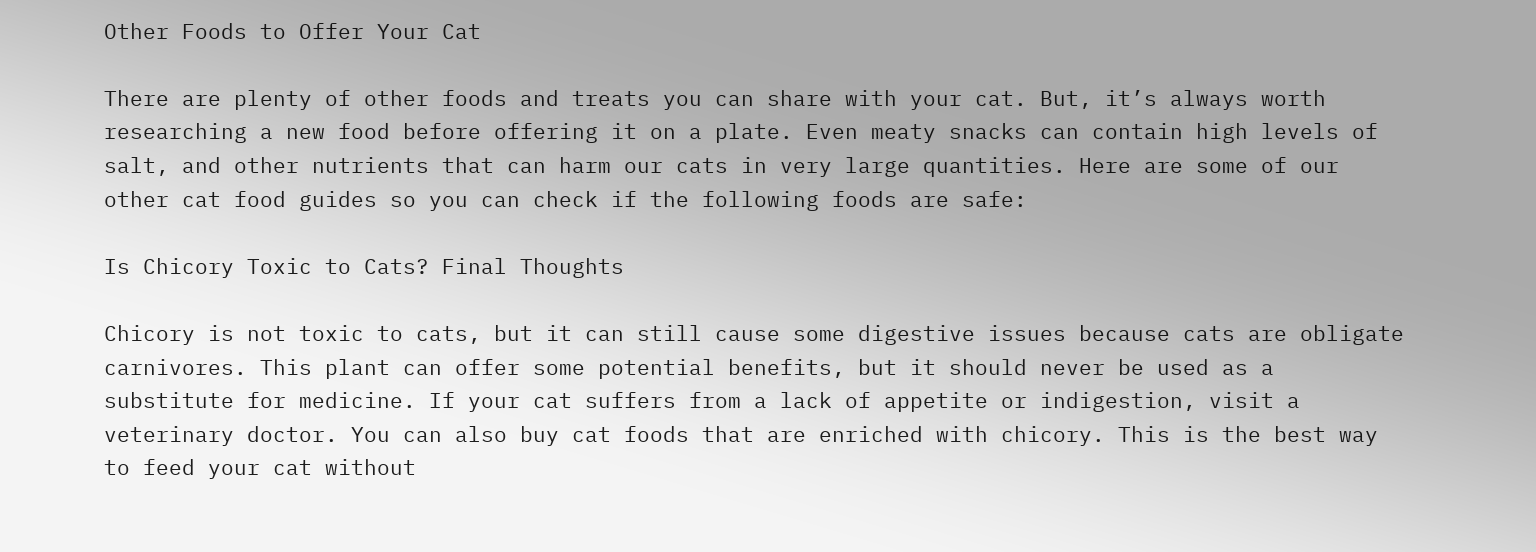Other Foods to Offer Your Cat

There are plenty of other foods and treats you can share with your cat. But, it’s always worth researching a new food before offering it on a plate. Even meaty snacks can contain high levels of salt, and other nutrients that can harm our cats in very large quantities. Here are some of our other cat food guides so you can check if the following foods are safe:

Is Chicory Toxic to Cats? Final Thoughts

Chicory is not toxic to cats, but it can still cause some digestive issues because cats are obligate carnivores. This plant can offer some potential benefits, but it should never be used as a substitute for medicine. If your cat suffers from a lack of appetite or indigestion, visit a veterinary doctor. You can also buy cat foods that are enriched with chicory. This is the best way to feed your cat without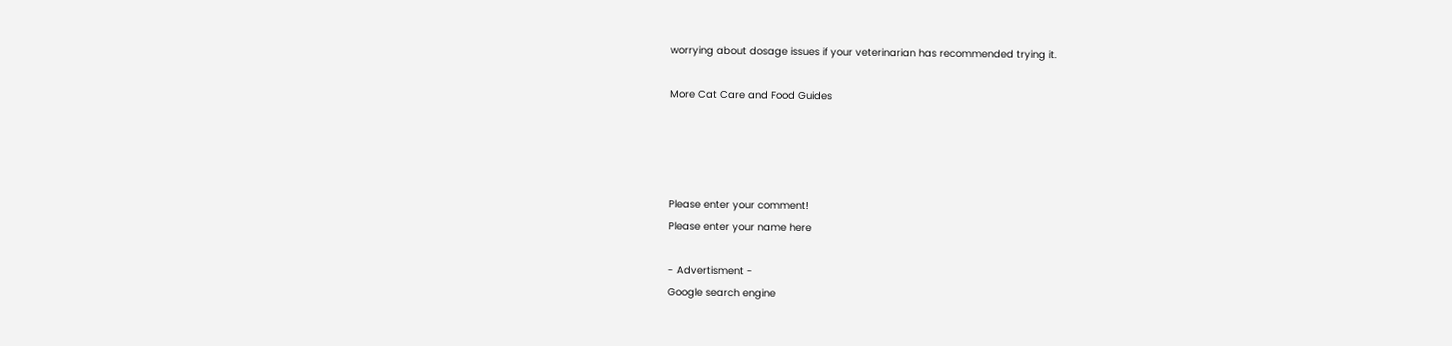worrying about dosage issues if your veterinarian has recommended trying it.

More Cat Care and Food Guides




Please enter your comment!
Please enter your name here

- Advertisment -
Google search engine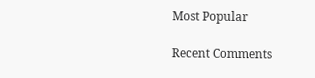Most Popular

Recent Comments